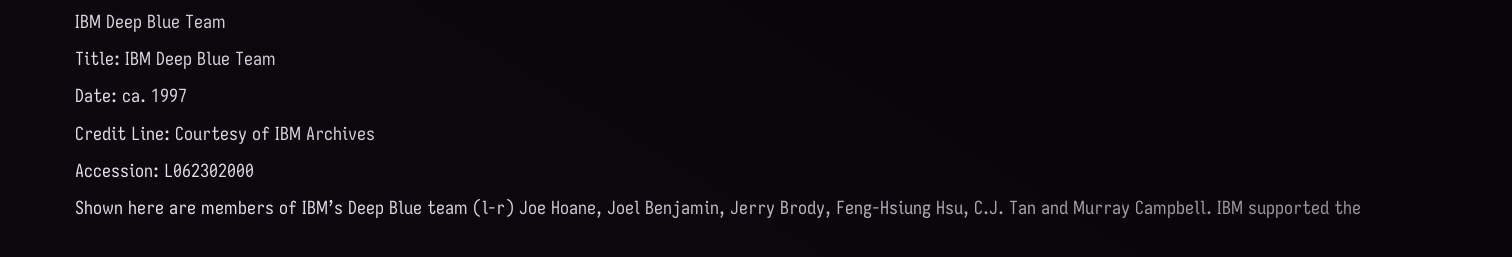IBM Deep Blue Team
Title: IBM Deep Blue Team
Date: ca. 1997
Credit Line: Courtesy of IBM Archives
Accession: L062302000
Shown here are members of IBM’s Deep Blue team (l-r) Joe Hoane, Joel Benjamin, Jerry Brody, Feng-Hsiung Hsu, C.J. Tan and Murray Campbell. IBM supported the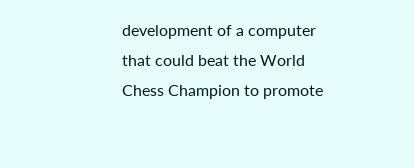development of a computer that could beat the World Chess Champion to promote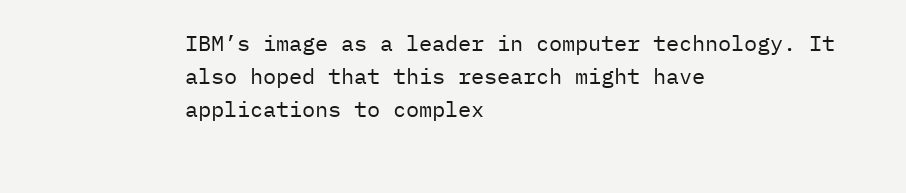IBM’s image as a leader in computer technology. It also hoped that this research might have applications to complex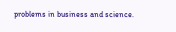problems in business and science.